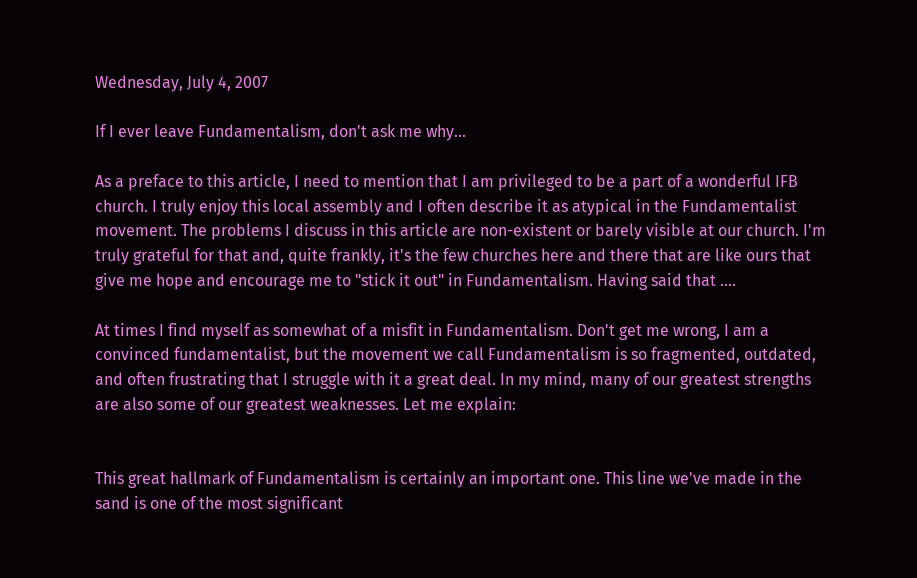Wednesday, July 4, 2007

If I ever leave Fundamentalism, don't ask me why...

As a preface to this article, I need to mention that I am privileged to be a part of a wonderful IFB church. I truly enjoy this local assembly and I often describe it as atypical in the Fundamentalist movement. The problems I discuss in this article are non-existent or barely visible at our church. I'm truly grateful for that and, quite frankly, it's the few churches here and there that are like ours that give me hope and encourage me to "stick it out" in Fundamentalism. Having said that ....

At times I find myself as somewhat of a misfit in Fundamentalism. Don't get me wrong, I am a convinced fundamentalist, but the movement we call Fundamentalism is so fragmented, outdated, and often frustrating that I struggle with it a great deal. In my mind, many of our greatest strengths are also some of our greatest weaknesses. Let me explain:


This great hallmark of Fundamentalism is certainly an important one. This line we've made in the sand is one of the most significant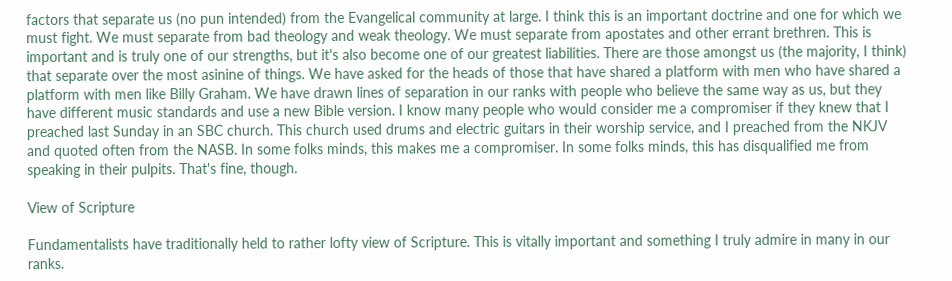factors that separate us (no pun intended) from the Evangelical community at large. I think this is an important doctrine and one for which we must fight. We must separate from bad theology and weak theology. We must separate from apostates and other errant brethren. This is important and is truly one of our strengths, but it's also become one of our greatest liabilities. There are those amongst us (the majority, I think) that separate over the most asinine of things. We have asked for the heads of those that have shared a platform with men who have shared a platform with men like Billy Graham. We have drawn lines of separation in our ranks with people who believe the same way as us, but they have different music standards and use a new Bible version. I know many people who would consider me a compromiser if they knew that I preached last Sunday in an SBC church. This church used drums and electric guitars in their worship service, and I preached from the NKJV and quoted often from the NASB. In some folks minds, this makes me a compromiser. In some folks minds, this has disqualified me from speaking in their pulpits. That's fine, though.

View of Scripture

Fundamentalists have traditionally held to rather lofty view of Scripture. This is vitally important and something I truly admire in many in our ranks.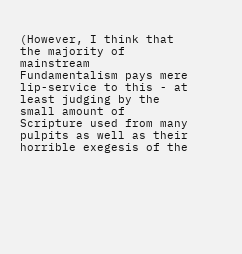(However, I think that the majority of mainstream Fundamentalism pays mere lip-service to this - at least judging by the small amount of Scripture used from many pulpits as well as their horrible exegesis of the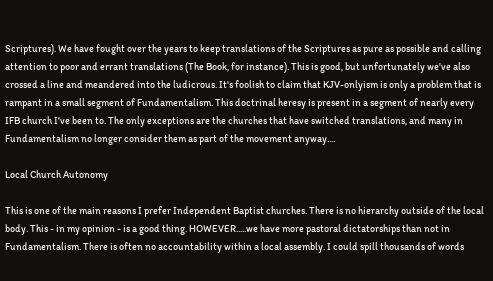Scriptures). We have fought over the years to keep translations of the Scriptures as pure as possible and calling attention to poor and errant translations (The Book, for instance). This is good, but unfortunately we've also crossed a line and meandered into the ludicrous. It's foolish to claim that KJV-onlyism is only a problem that is rampant in a small segment of Fundamentalism. This doctrinal heresy is present in a segment of nearly every IFB church I've been to. The only exceptions are the churches that have switched translations, and many in Fundamentalism no longer consider them as part of the movement anyway....

Local Church Autonomy

This is one of the main reasons I prefer Independent Baptist churches. There is no hierarchy outside of the local body. This - in my opinion - is a good thing. HOWEVER.....we have more pastoral dictatorships than not in Fundamentalism. There is often no accountability within a local assembly. I could spill thousands of words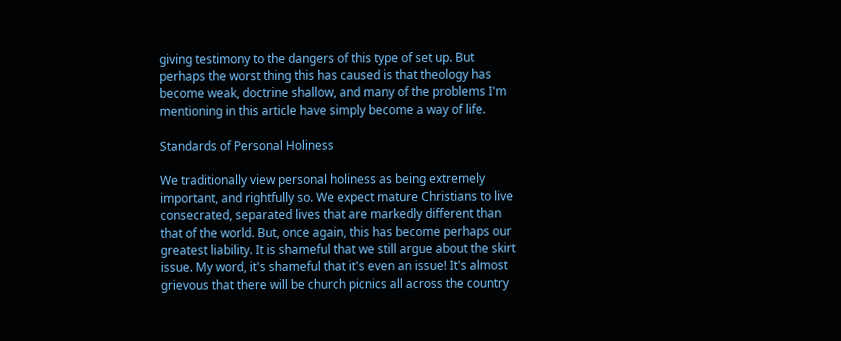giving testimony to the dangers of this type of set up. But perhaps the worst thing this has caused is that theology has become weak, doctrine shallow, and many of the problems I'm mentioning in this article have simply become a way of life.

Standards of Personal Holiness

We traditionally view personal holiness as being extremely important, and rightfully so. We expect mature Christians to live consecrated, separated lives that are markedly different than that of the world. But, once again, this has become perhaps our greatest liability. It is shameful that we still argue about the skirt issue. My word, it's shameful that it's even an issue! It's almost grievous that there will be church picnics all across the country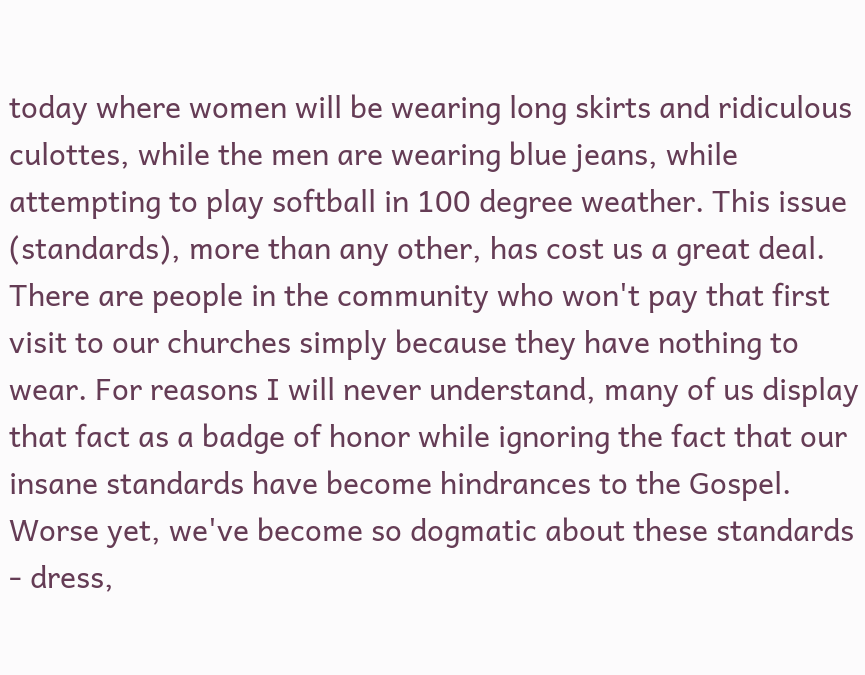today where women will be wearing long skirts and ridiculous culottes, while the men are wearing blue jeans, while attempting to play softball in 100 degree weather. This issue (standards), more than any other, has cost us a great deal. There are people in the community who won't pay that first visit to our churches simply because they have nothing to wear. For reasons I will never understand, many of us display that fact as a badge of honor while ignoring the fact that our insane standards have become hindrances to the Gospel. Worse yet, we've become so dogmatic about these standards - dress,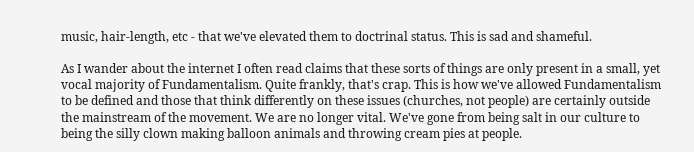music, hair-length, etc - that we've elevated them to doctrinal status. This is sad and shameful.

As I wander about the internet I often read claims that these sorts of things are only present in a small, yet vocal majority of Fundamentalism. Quite frankly, that's crap. This is how we've allowed Fundamentalism to be defined and those that think differently on these issues (churches, not people) are certainly outside the mainstream of the movement. We are no longer vital. We've gone from being salt in our culture to being the silly clown making balloon animals and throwing cream pies at people.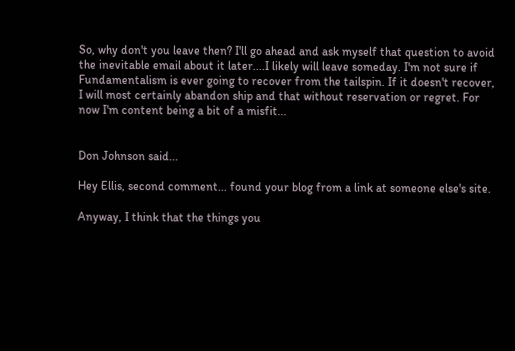So, why don't you leave then? I'll go ahead and ask myself that question to avoid the inevitable email about it later....I likely will leave someday. I'm not sure if Fundamentalism is ever going to recover from the tailspin. If it doesn't recover, I will most certainly abandon ship and that without reservation or regret. For now I'm content being a bit of a misfit...


Don Johnson said...

Hey Ellis, second comment... found your blog from a link at someone else's site.

Anyway, I think that the things you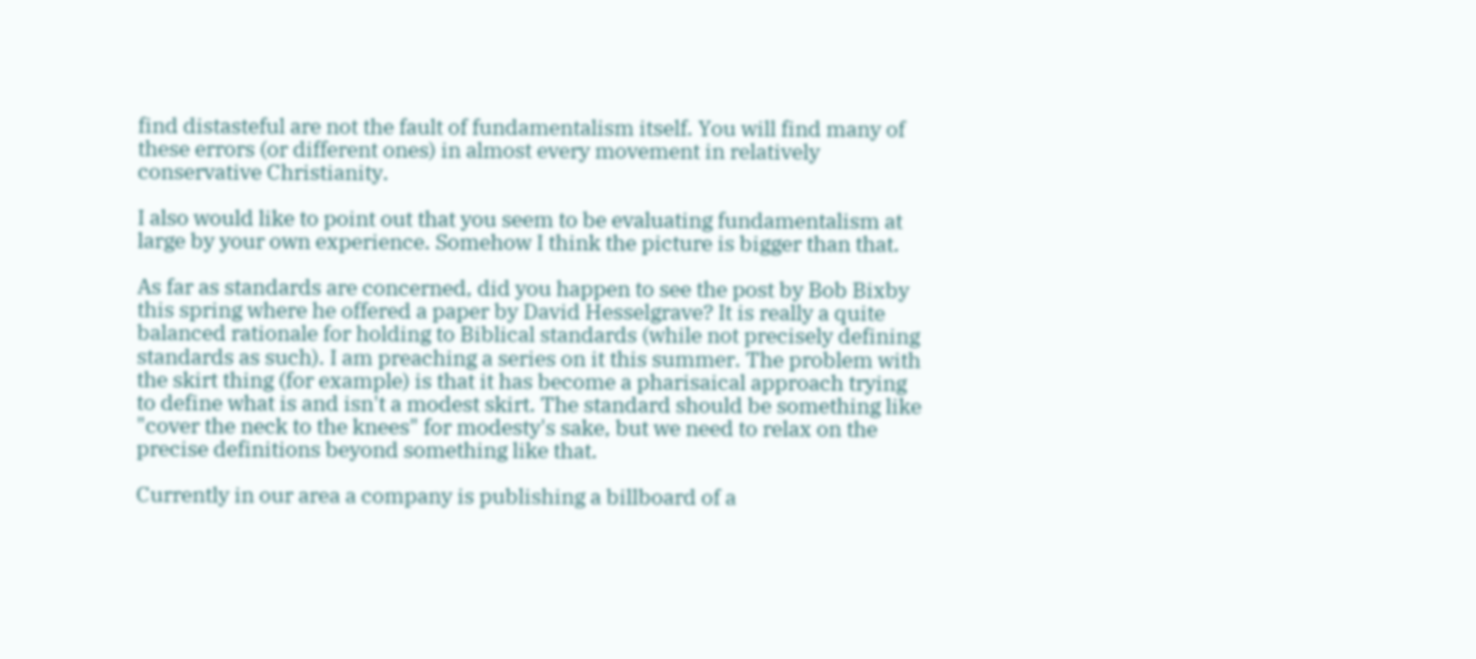find distasteful are not the fault of fundamentalism itself. You will find many of these errors (or different ones) in almost every movement in relatively conservative Christianity.

I also would like to point out that you seem to be evaluating fundamentalism at large by your own experience. Somehow I think the picture is bigger than that.

As far as standards are concerned, did you happen to see the post by Bob Bixby this spring where he offered a paper by David Hesselgrave? It is really a quite balanced rationale for holding to Biblical standards (while not precisely defining standards as such). I am preaching a series on it this summer. The problem with the skirt thing (for example) is that it has become a pharisaical approach trying to define what is and isn't a modest skirt. The standard should be something like "cover the neck to the knees" for modesty's sake, but we need to relax on the precise definitions beyond something like that.

Currently in our area a company is publishing a billboard of a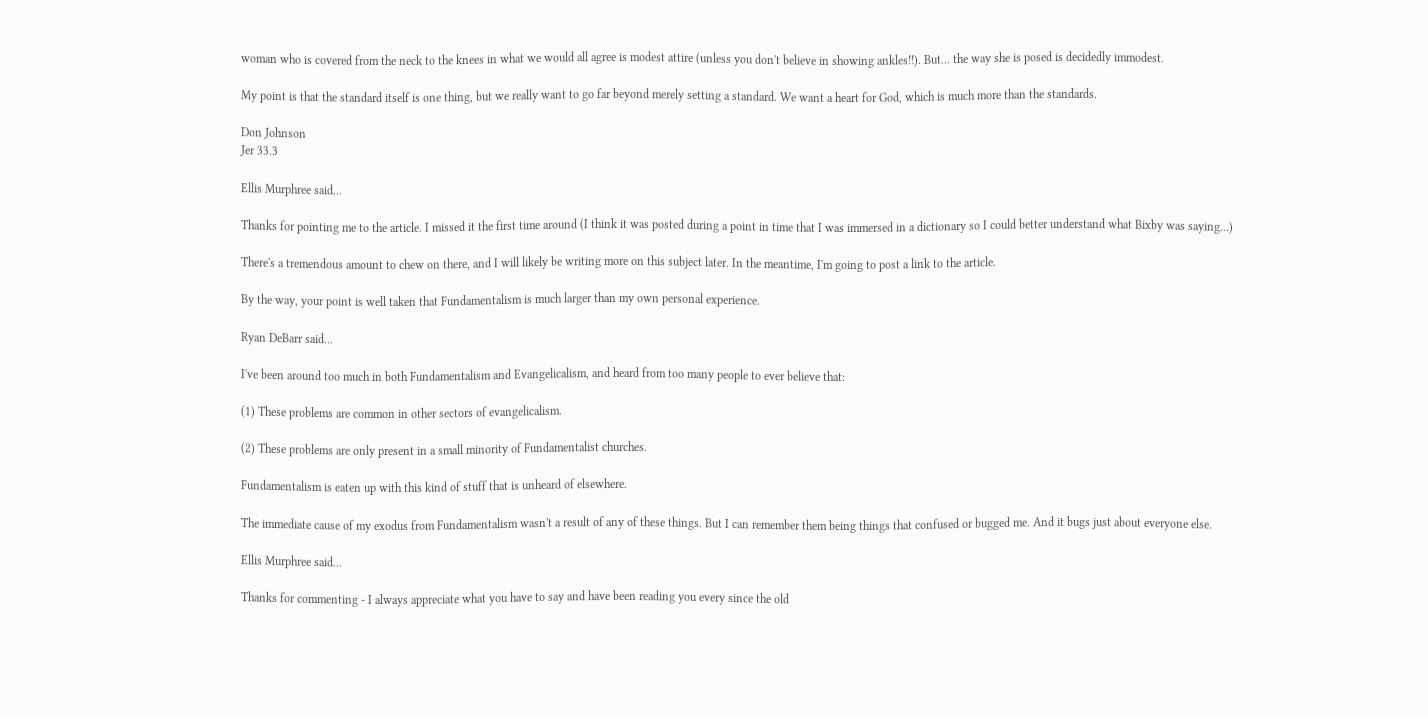woman who is covered from the neck to the knees in what we would all agree is modest attire (unless you don't believe in showing ankles!!). But... the way she is posed is decidedly immodest.

My point is that the standard itself is one thing, but we really want to go far beyond merely setting a standard. We want a heart for God, which is much more than the standards.

Don Johnson
Jer 33.3

Ellis Murphree said...

Thanks for pointing me to the article. I missed it the first time around (I think it was posted during a point in time that I was immersed in a dictionary so I could better understand what Bixby was saying...)

There's a tremendous amount to chew on there, and I will likely be writing more on this subject later. In the meantime, I'm going to post a link to the article.

By the way, your point is well taken that Fundamentalism is much larger than my own personal experience.

Ryan DeBarr said...

I've been around too much in both Fundamentalism and Evangelicalism, and heard from too many people to ever believe that:

(1) These problems are common in other sectors of evangelicalism.

(2) These problems are only present in a small minority of Fundamentalist churches.

Fundamentalism is eaten up with this kind of stuff that is unheard of elsewhere.

The immediate cause of my exodus from Fundamentalism wasn't a result of any of these things. But I can remember them being things that confused or bugged me. And it bugs just about everyone else.

Ellis Murphree said...

Thanks for commenting - I always appreciate what you have to say and have been reading you every since the old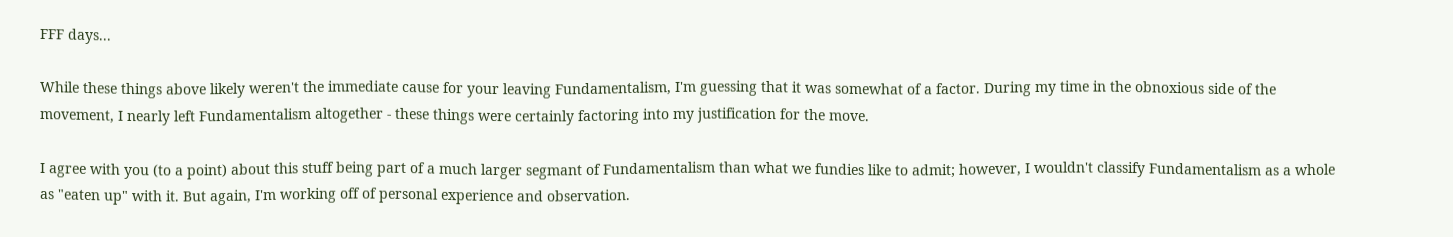FFF days...

While these things above likely weren't the immediate cause for your leaving Fundamentalism, I'm guessing that it was somewhat of a factor. During my time in the obnoxious side of the movement, I nearly left Fundamentalism altogether - these things were certainly factoring into my justification for the move.

I agree with you (to a point) about this stuff being part of a much larger segmant of Fundamentalism than what we fundies like to admit; however, I wouldn't classify Fundamentalism as a whole as "eaten up" with it. But again, I'm working off of personal experience and observation.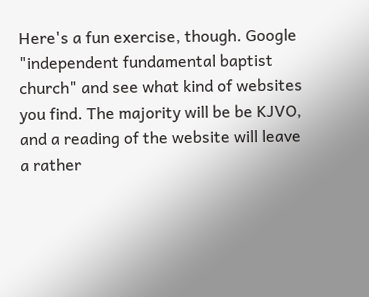Here's a fun exercise, though. Google "independent fundamental baptist church" and see what kind of websites you find. The majority will be be KJVO, and a reading of the website will leave a rather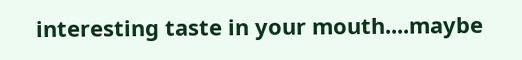interesting taste in your mouth....maybe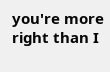you're more right than I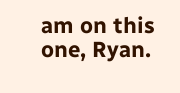am on this one, Ryan.